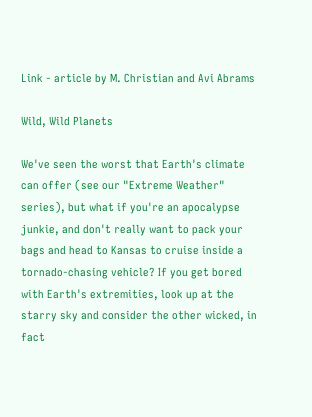Link - article by M. Christian and Avi Abrams

Wild, Wild Planets

We've seen the worst that Earth's climate can offer (see our "Extreme Weather" series), but what if you're an apocalypse junkie, and don't really want to pack your bags and head to Kansas to cruise inside a tornado-chasing vehicle? If you get bored with Earth's extremities, look up at the starry sky and consider the other wicked, in fact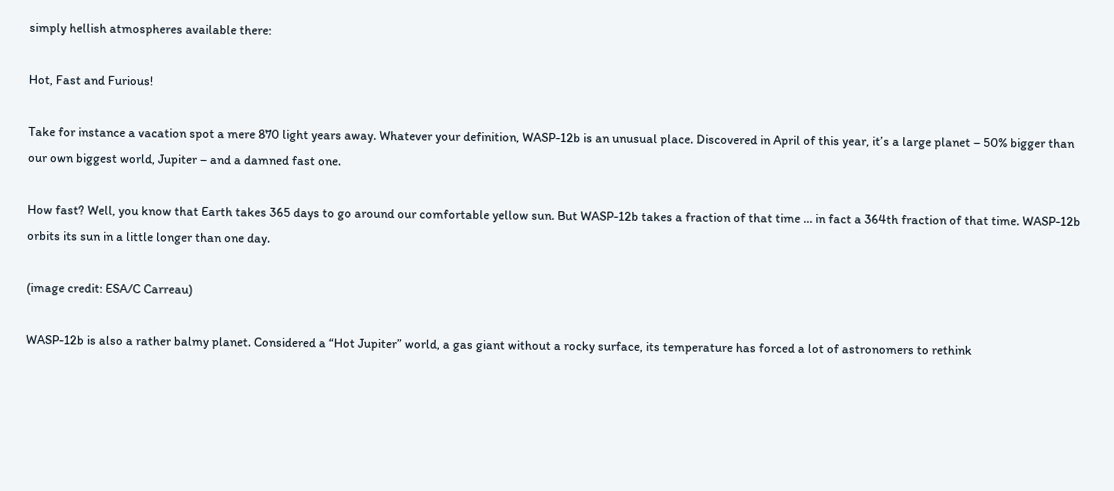simply hellish atmospheres available there:

Hot, Fast and Furious!

Take for instance a vacation spot a mere 870 light years away. Whatever your definition, WASP-12b is an unusual place. Discovered in April of this year, it’s a large planet – 50% bigger than our own biggest world, Jupiter – and a damned fast one.

How fast? Well, you know that Earth takes 365 days to go around our comfortable yellow sun. But WASP-12b takes a fraction of that time … in fact a 364th fraction of that time. WASP-12b orbits its sun in a little longer than one day.

(image credit: ESA/C Carreau)

WASP-12b is also a rather balmy planet. Considered a “Hot Jupiter” world, a gas giant without a rocky surface, its temperature has forced a lot of astronomers to rethink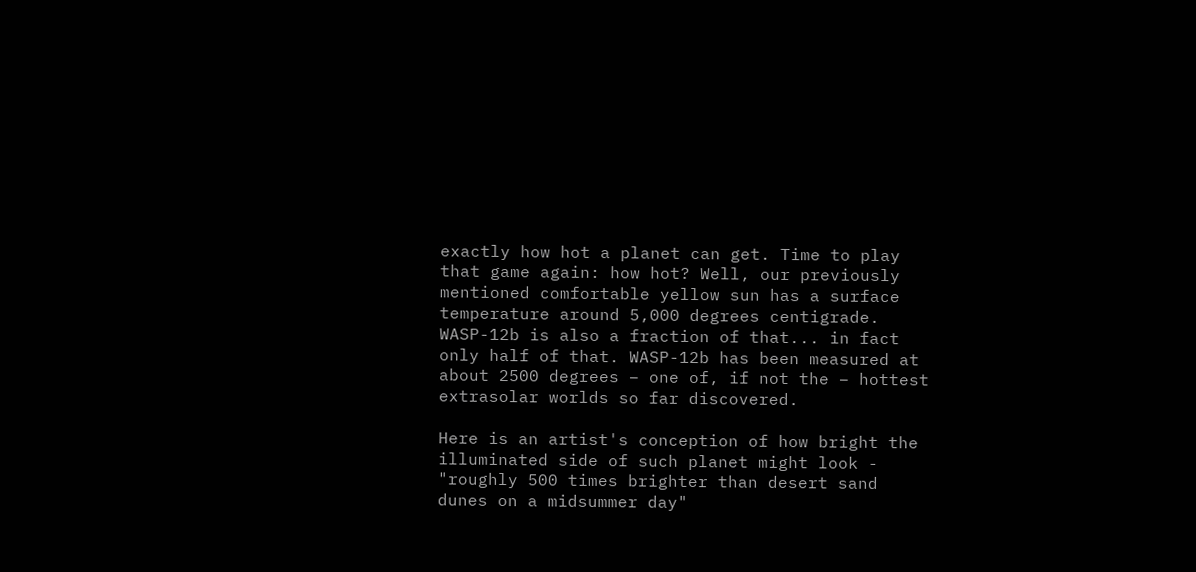exactly how hot a planet can get. Time to play that game again: how hot? Well, our previously mentioned comfortable yellow sun has a surface temperature around 5,000 degrees centigrade. WASP-12b is also a fraction of that... in fact only half of that. WASP-12b has been measured at about 2500 degrees – one of, if not the – hottest extrasolar worlds so far discovered.

Here is an artist's conception of how bright the illuminated side of such planet might look - "roughly 500 times brighter than desert sand dunes on a midsummer day"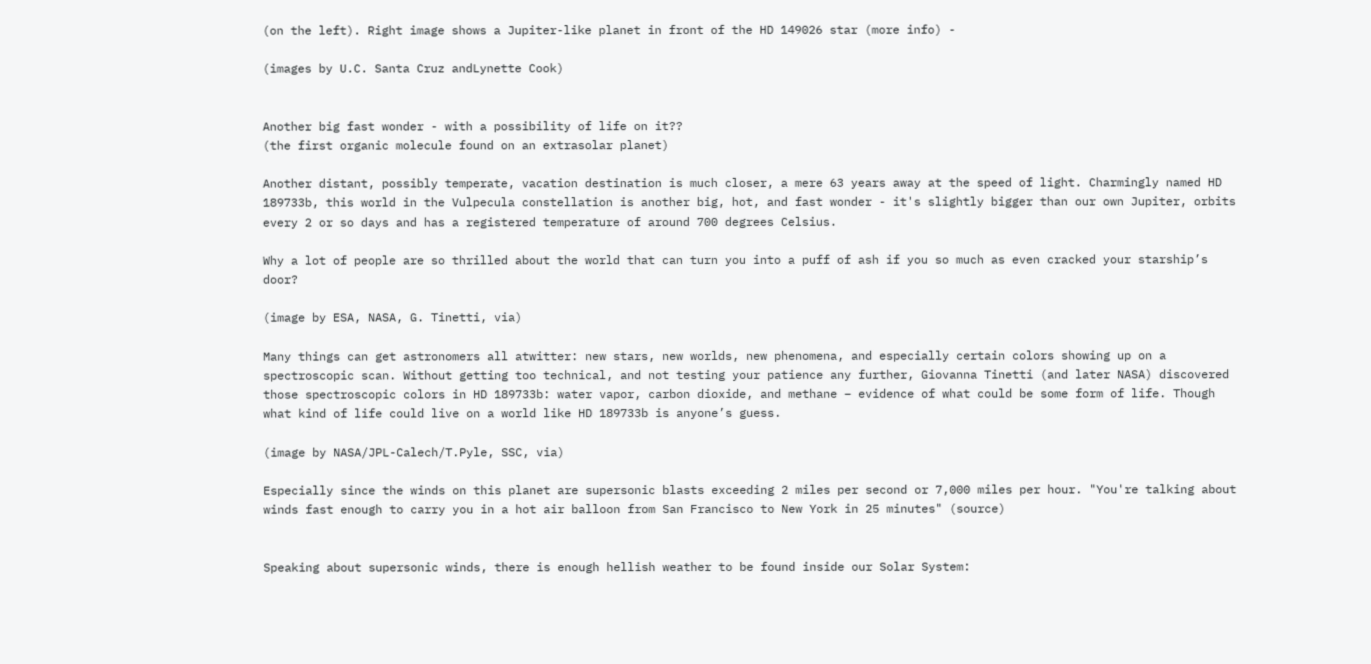(on the left). Right image shows a Jupiter-like planet in front of the HD 149026 star (more info) -

(images by U.C. Santa Cruz andLynette Cook)


Another big fast wonder - with a possibility of life on it??
(the first organic molecule found on an extrasolar planet)

Another distant, possibly temperate, vacation destination is much closer, a mere 63 years away at the speed of light. Charmingly named HD 189733b, this world in the Vulpecula constellation is another big, hot, and fast wonder - it's slightly bigger than our own Jupiter, orbits every 2 or so days and has a registered temperature of around 700 degrees Celsius.

Why a lot of people are so thrilled about the world that can turn you into a puff of ash if you so much as even cracked your starship’s door?

(image by ESA, NASA, G. Tinetti, via)

Many things can get astronomers all atwitter: new stars, new worlds, new phenomena, and especially certain colors showing up on a spectroscopic scan. Without getting too technical, and not testing your patience any further, Giovanna Tinetti (and later NASA) discovered those spectroscopic colors in HD 189733b: water vapor, carbon dioxide, and methane – evidence of what could be some form of life. Though what kind of life could live on a world like HD 189733b is anyone’s guess.

(image by NASA/JPL-Calech/T.Pyle, SSC, via)

Especially since the winds on this planet are supersonic blasts exceeding 2 miles per second or 7,000 miles per hour. "You're talking about winds fast enough to carry you in a hot air balloon from San Francisco to New York in 25 minutes" (source)


Speaking about supersonic winds, there is enough hellish weather to be found inside our Solar System: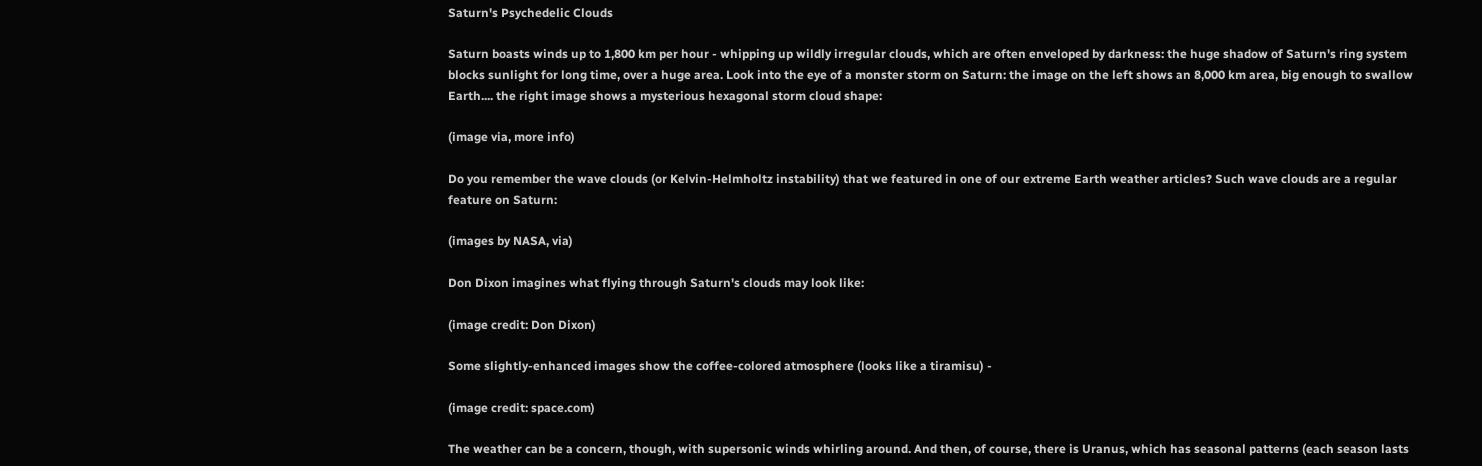Saturn's Psychedelic Clouds

Saturn boasts winds up to 1,800 km per hour - whipping up wildly irregular clouds, which are often enveloped by darkness: the huge shadow of Saturn's ring system blocks sunlight for long time, over a huge area. Look into the eye of a monster storm on Saturn: the image on the left shows an 8,000 km area, big enough to swallow Earth.... the right image shows a mysterious hexagonal storm cloud shape:

(image via, more info)

Do you remember the wave clouds (or Kelvin-Helmholtz instability) that we featured in one of our extreme Earth weather articles? Such wave clouds are a regular feature on Saturn:

(images by NASA, via)

Don Dixon imagines what flying through Saturn's clouds may look like:

(image credit: Don Dixon)

Some slightly-enhanced images show the coffee-colored atmosphere (looks like a tiramisu) -

(image credit: space.com)

The weather can be a concern, though, with supersonic winds whirling around. And then, of course, there is Uranus, which has seasonal patterns (each season lasts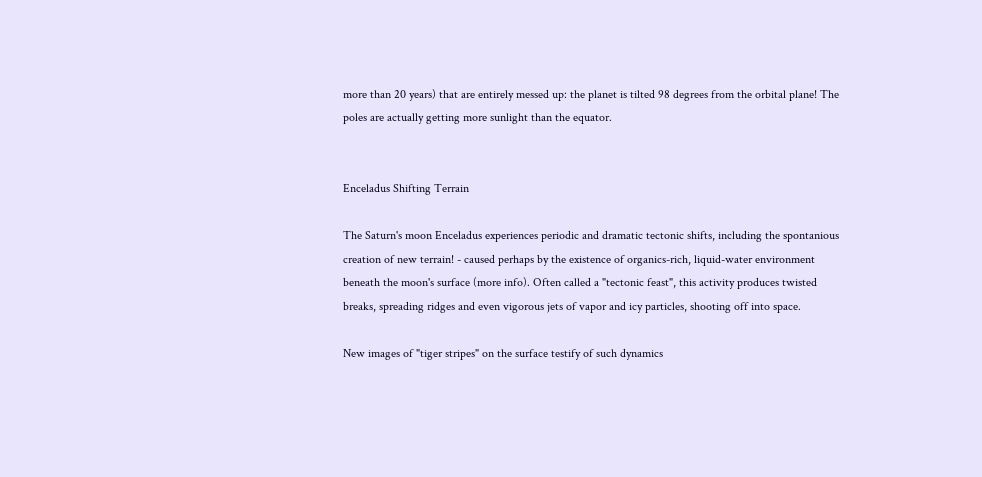more than 20 years) that are entirely messed up: the planet is tilted 98 degrees from the orbital plane! The poles are actually getting more sunlight than the equator.


Enceladus Shifting Terrain

The Saturn's moon Enceladus experiences periodic and dramatic tectonic shifts, including the spontanious creation of new terrain! - caused perhaps by the existence of organics-rich, liquid-water environment beneath the moon's surface (more info). Often called a "tectonic feast", this activity produces twisted breaks, spreading ridges and even vigorous jets of vapor and icy particles, shooting off into space.

New images of "tiger stripes" on the surface testify of such dynamics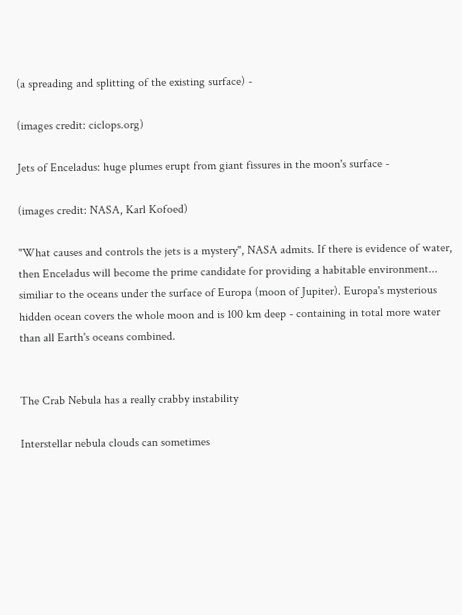(a spreading and splitting of the existing surface) -

(images credit: ciclops.org)

Jets of Enceladus: huge plumes erupt from giant fissures in the moon's surface -

(images credit: NASA, Karl Kofoed)

"What causes and controls the jets is a mystery", NASA admits. If there is evidence of water, then Enceladus will become the prime candidate for providing a habitable environment... similiar to the oceans under the surface of Europa (moon of Jupiter). Europa's mysterious hidden ocean covers the whole moon and is 100 km deep - containing in total more water than all Earth's oceans combined.


The Crab Nebula has a really crabby instability

Interstellar nebula clouds can sometimes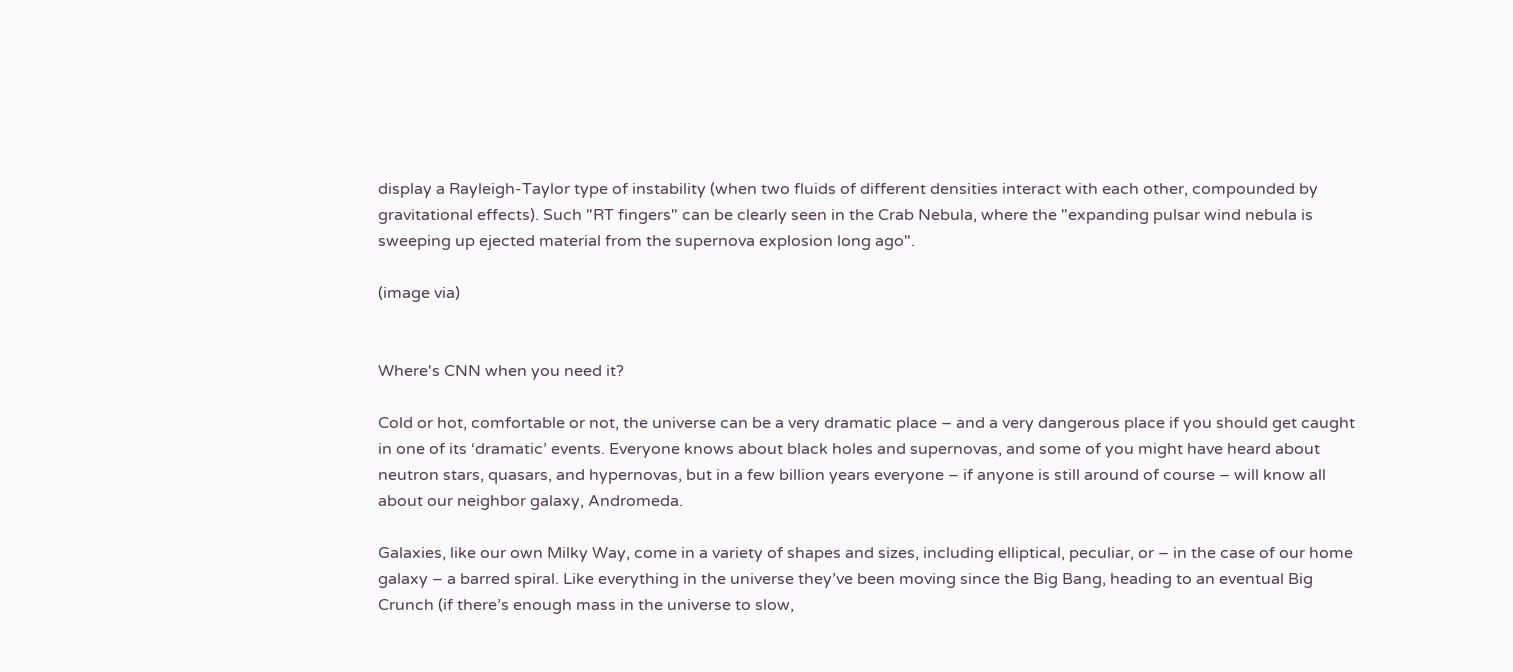display a Rayleigh-Taylor type of instability (when two fluids of different densities interact with each other, compounded by gravitational effects). Such "RT fingers" can be clearly seen in the Crab Nebula, where the "expanding pulsar wind nebula is sweeping up ejected material from the supernova explosion long ago".

(image via)


Where's CNN when you need it?

Cold or hot, comfortable or not, the universe can be a very dramatic place – and a very dangerous place if you should get caught in one of its ‘dramatic’ events. Everyone knows about black holes and supernovas, and some of you might have heard about neutron stars, quasars, and hypernovas, but in a few billion years everyone – if anyone is still around of course – will know all about our neighbor galaxy, Andromeda.

Galaxies, like our own Milky Way, come in a variety of shapes and sizes, including elliptical, peculiar, or – in the case of our home galaxy – a barred spiral. Like everything in the universe they’ve been moving since the Big Bang, heading to an eventual Big Crunch (if there’s enough mass in the universe to slow,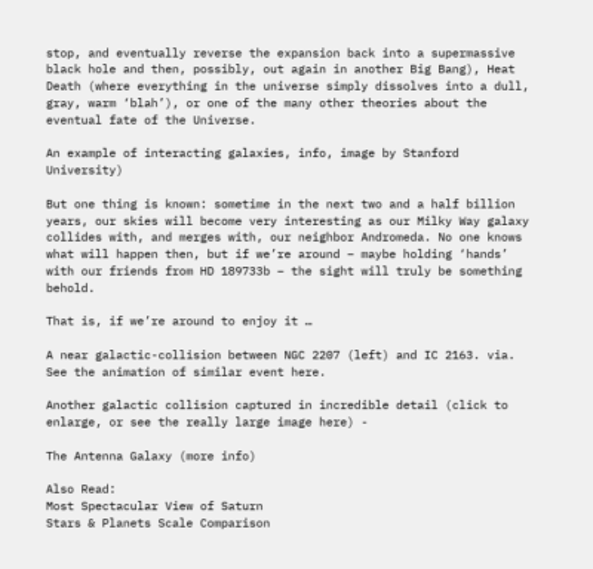stop, and eventually reverse the expansion back into a supermassive black hole and then, possibly, out again in another Big Bang), Heat Death (where everything in the universe simply dissolves into a dull, gray, warm ‘blah’), or one of the many other theories about the eventual fate of the Universe.

An example of interacting galaxies, info, image by Stanford University)

But one thing is known: sometime in the next two and a half billion years, our skies will become very interesting as our Milky Way galaxy collides with, and merges with, our neighbor Andromeda. No one knows what will happen then, but if we’re around – maybe holding ‘hands’ with our friends from HD 189733b – the sight will truly be something behold.

That is, if we’re around to enjoy it …

A near galactic-collision between NGC 2207 (left) and IC 2163. via. See the animation of similar event here.

Another galactic collision captured in incredible detail (click to enlarge, or see the really large image here) -

The Antenna Galaxy (more info)

Also Read:
Most Spectacular View of Saturn
Stars & Planets Scale Comparison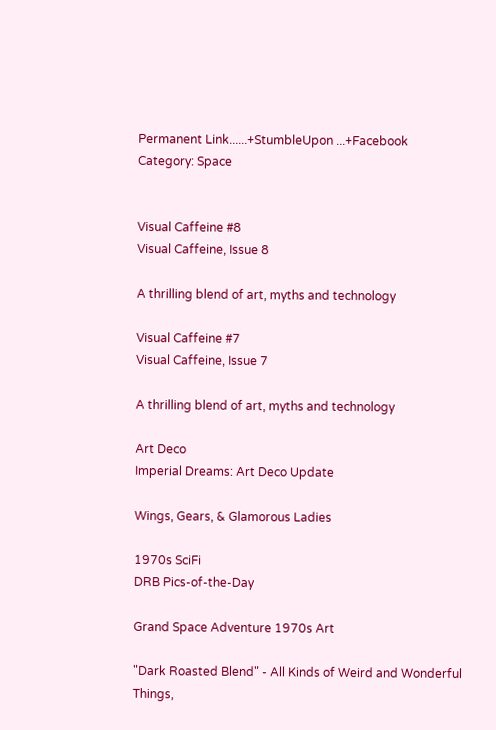Permanent Link......+StumbleUpon ...+Facebook
Category: Space


Visual Caffeine #8
Visual Caffeine, Issue 8

A thrilling blend of art, myths and technology

Visual Caffeine #7
Visual Caffeine, Issue 7

A thrilling blend of art, myths and technology

Art Deco
Imperial Dreams: Art Deco Update

Wings, Gears, & Glamorous Ladies

1970s SciFi
DRB Pics-of-the-Day

Grand Space Adventure 1970s Art

"Dark Roasted Blend" - All Kinds of Weird and Wonderful Things,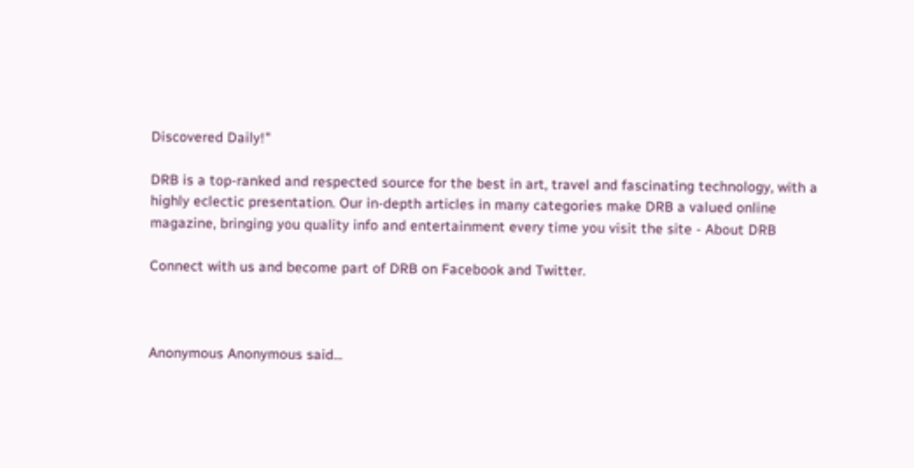Discovered Daily!"

DRB is a top-ranked and respected source for the best in art, travel and fascinating technology, with a highly eclectic presentation. Our in-depth articles in many categories make DRB a valued online magazine, bringing you quality info and entertainment every time you visit the site - About DRB

Connect with us and become part of DRB on Facebook and Twitter.



Anonymous Anonymous said...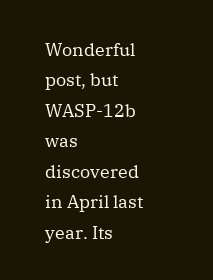Wonderful post, but WASP-12b was discovered in April last year. Its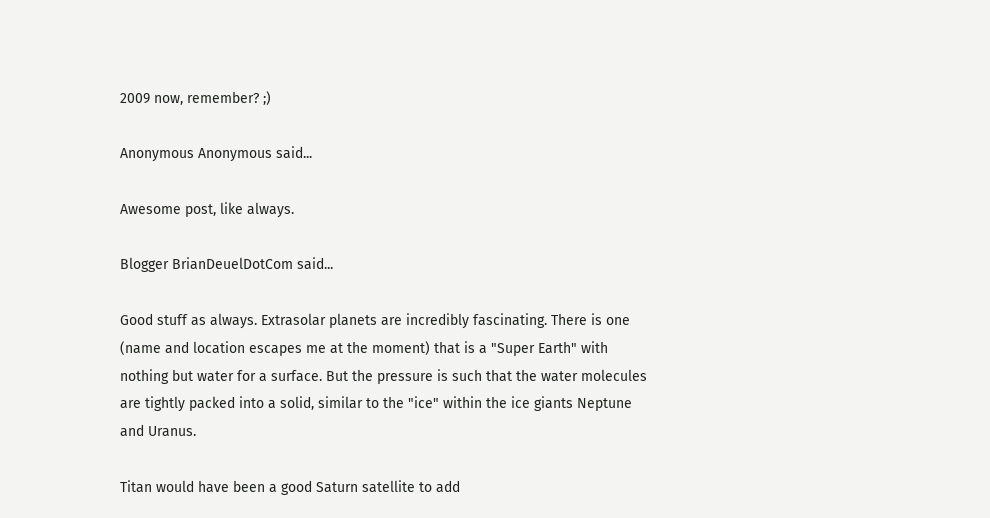2009 now, remember? ;)

Anonymous Anonymous said...

Awesome post, like always.

Blogger BrianDeuelDotCom said...

Good stuff as always. Extrasolar planets are incredibly fascinating. There is one (name and location escapes me at the moment) that is a "Super Earth" with nothing but water for a surface. But the pressure is such that the water molecules are tightly packed into a solid, similar to the "ice" within the ice giants Neptune and Uranus.

Titan would have been a good Saturn satellite to add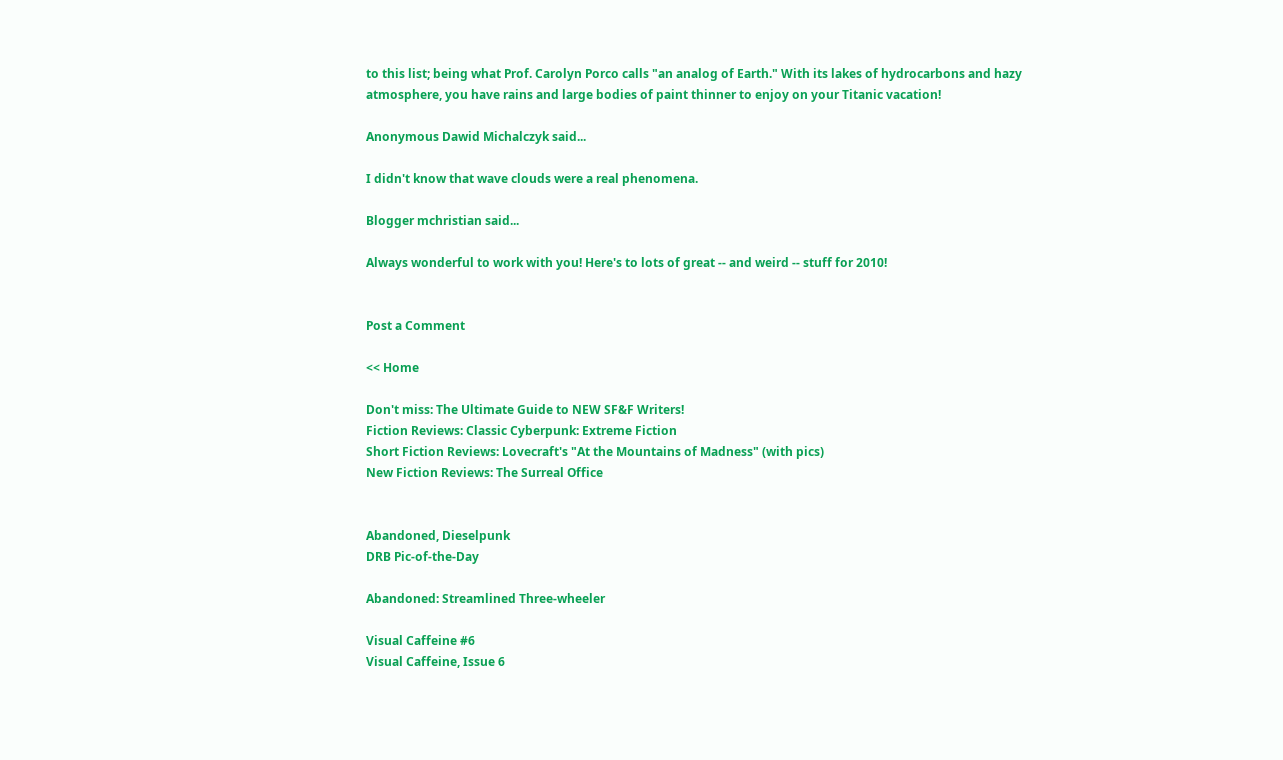to this list; being what Prof. Carolyn Porco calls "an analog of Earth." With its lakes of hydrocarbons and hazy atmosphere, you have rains and large bodies of paint thinner to enjoy on your Titanic vacation!

Anonymous Dawid Michalczyk said...

I didn't know that wave clouds were a real phenomena.

Blogger mchristian said...

Always wonderful to work with you! Here's to lots of great -- and weird -- stuff for 2010!


Post a Comment

<< Home

Don't miss: The Ultimate Guide to NEW SF&F Writers!
Fiction Reviews: Classic Cyberpunk: Extreme Fiction
Short Fiction Reviews: Lovecraft's "At the Mountains of Madness" (with pics)
New Fiction Reviews: The Surreal Office


Abandoned, Dieselpunk
DRB Pic-of-the-Day

Abandoned: Streamlined Three-wheeler

Visual Caffeine #6
Visual Caffeine, Issue 6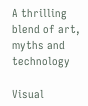A thrilling blend of art, myths and technology

Visual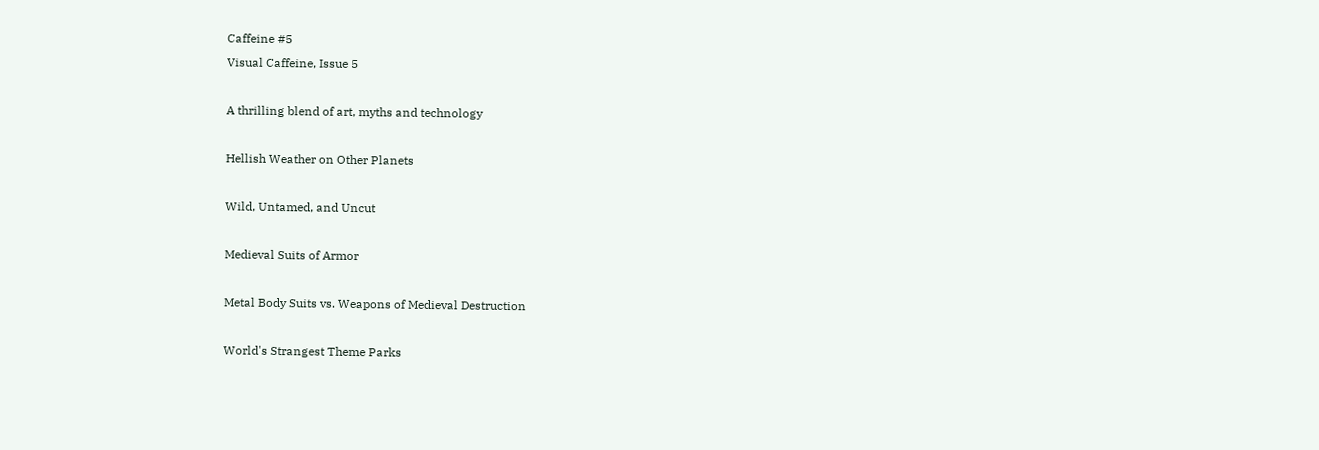Caffeine #5
Visual Caffeine, Issue 5

A thrilling blend of art, myths and technology

Hellish Weather on Other Planets

Wild, Untamed, and Uncut

Medieval Suits of Armor

Metal Body Suits vs. Weapons of Medieval Destruction

World's Strangest Theme Parks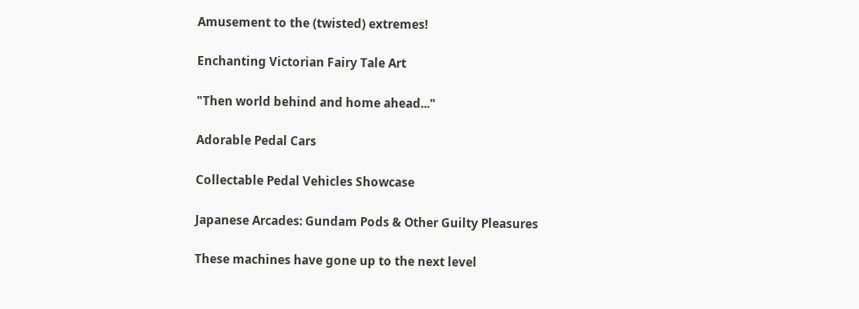Amusement to the (twisted) extremes!

Enchanting Victorian Fairy Tale Art

"Then world behind and home ahead..."

Adorable Pedal Cars

Collectable Pedal Vehicles Showcase

Japanese Arcades: Gundam Pods & Other Guilty Pleasures

These machines have gone up to the next level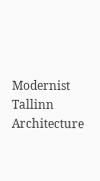Modernist Tallinn Architecture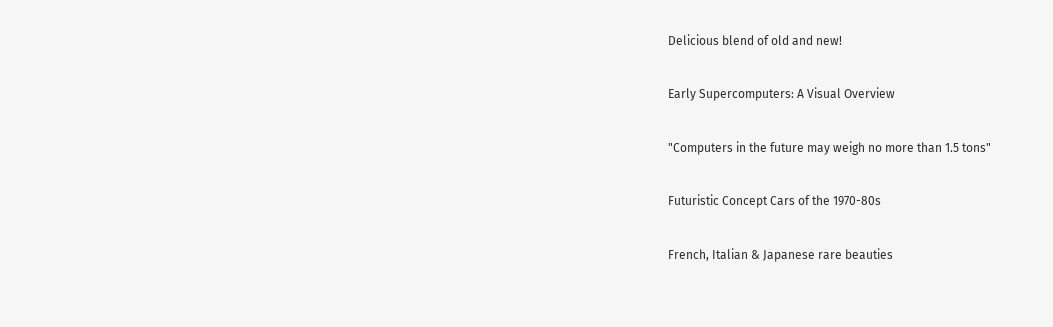Delicious blend of old and new!

Early Supercomputers: A Visual Overview

"Computers in the future may weigh no more than 1.5 tons"

Futuristic Concept Cars of the 1970-80s

French, Italian & Japanese rare beauties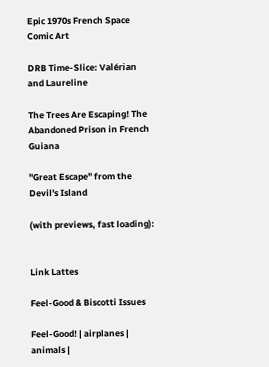Epic 1970s French Space Comic Art

DRB Time-Slice: Valérian and Laureline

The Trees Are Escaping! The Abandoned Prison in French Guiana

"Great Escape" from the Devil's Island

(with previews, fast loading):


Link Lattes

Feel-Good & Biscotti Issues

Feel-Good! | airplanes | animals |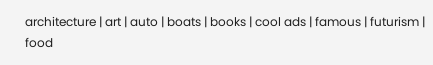architecture | art | auto | boats | books | cool ads | famous | futurism | food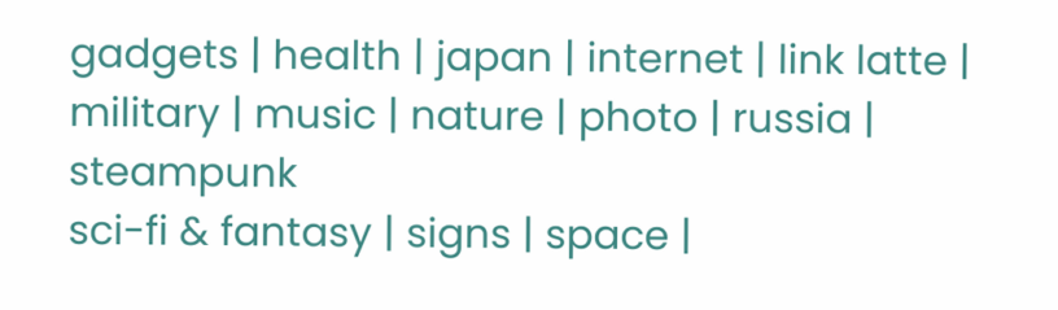gadgets | health | japan | internet | link latte | military | music | nature | photo | russia | steampunk
sci-fi & fantasy | signs | space |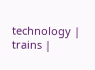technology | trains |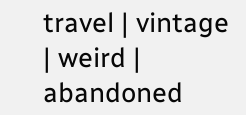travel | vintage | weird | abandoned